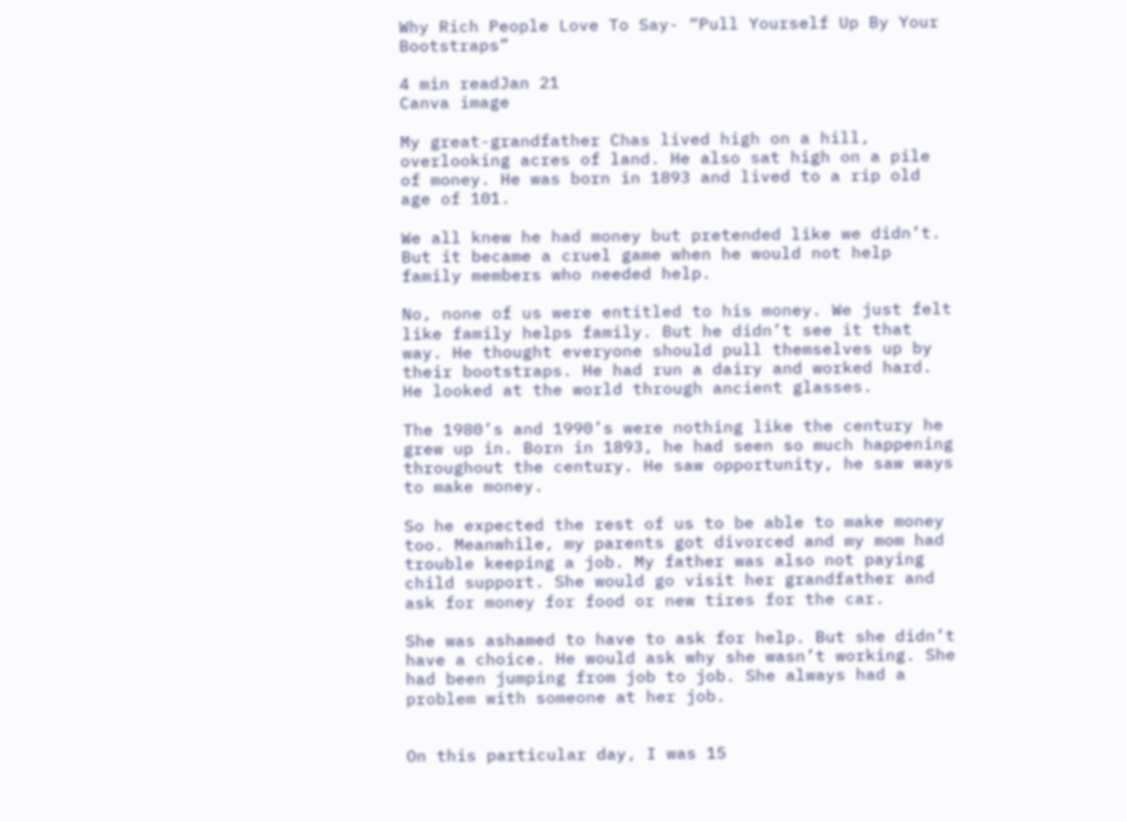Why Rich People Love To Say- “Pull Yourself Up By Your Bootstraps”

4 min readJan 21
Canva image

My great-grandfather Chas lived high on a hill, overlooking acres of land. He also sat high on a pile of money. He was born in 1893 and lived to a rip old age of 101.

We all knew he had money but pretended like we didn’t. But it became a cruel game when he would not help family members who needed help.

No, none of us were entitled to his money. We just felt like family helps family. But he didn’t see it that way. He thought everyone should pull themselves up by their bootstraps. He had run a dairy and worked hard. He looked at the world through ancient glasses.

The 1980’s and 1990’s were nothing like the century he grew up in. Born in 1893, he had seen so much happening throughout the century. He saw opportunity, he saw ways to make money.

So he expected the rest of us to be able to make money too. Meanwhile, my parents got divorced and my mom had trouble keeping a job. My father was also not paying child support. She would go visit her grandfather and ask for money for food or new tires for the car.

She was ashamed to have to ask for help. But she didn’t have a choice. He would ask why she wasn’t working. She had been jumping from job to job. She always had a problem with someone at her job.


On this particular day, I was 15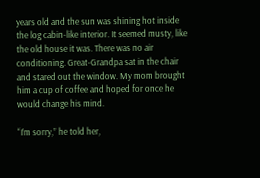years old and the sun was shining hot inside the log cabin-like interior. It seemed musty, like the old house it was. There was no air conditioning. Great-Grandpa sat in the chair and stared out the window. My mom brought him a cup of coffee and hoped for once he would change his mind.

“I’m sorry,” he told her,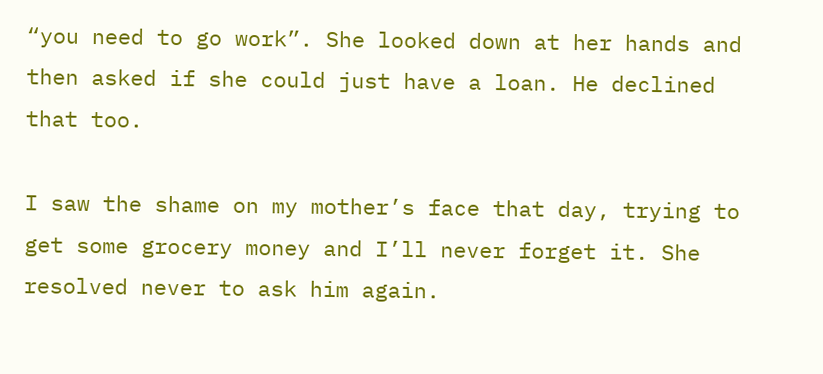“you need to go work”. She looked down at her hands and then asked if she could just have a loan. He declined that too.

I saw the shame on my mother’s face that day, trying to get some grocery money and I’ll never forget it. She resolved never to ask him again.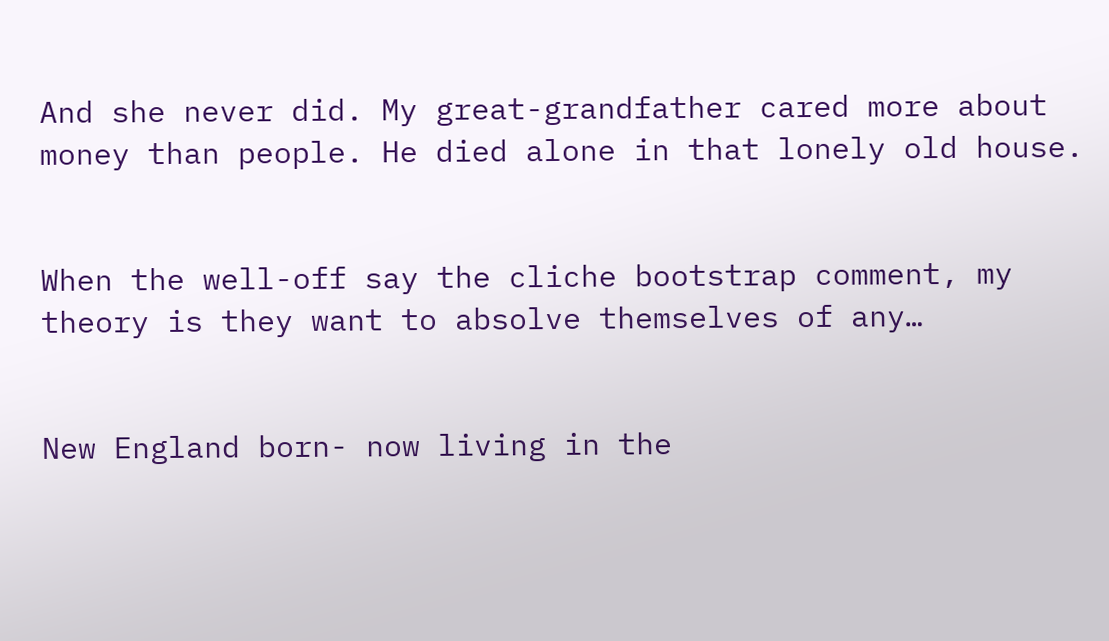And she never did. My great-grandfather cared more about money than people. He died alone in that lonely old house.


When the well-off say the cliche bootstrap comment, my theory is they want to absolve themselves of any…


New England born- now living in the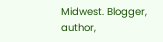Midwest. Blogger, author,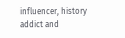influencer, history addict and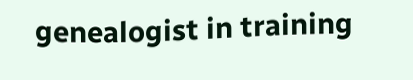genealogist in training